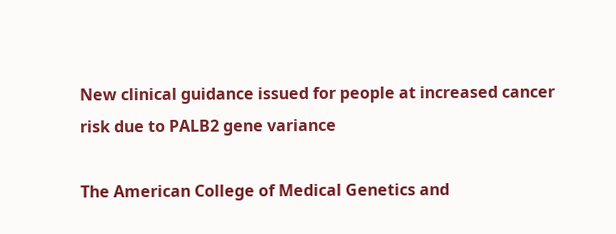New clinical guidance issued for people at increased cancer risk due to PALB2 gene variance

The American College of Medical Genetics and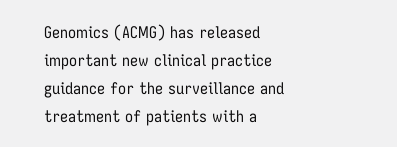Genomics (ACMG) has released important new clinical practice guidance for the surveillance and treatment of patients with a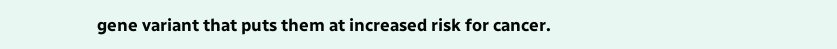gene variant that puts them at increased risk for cancer.